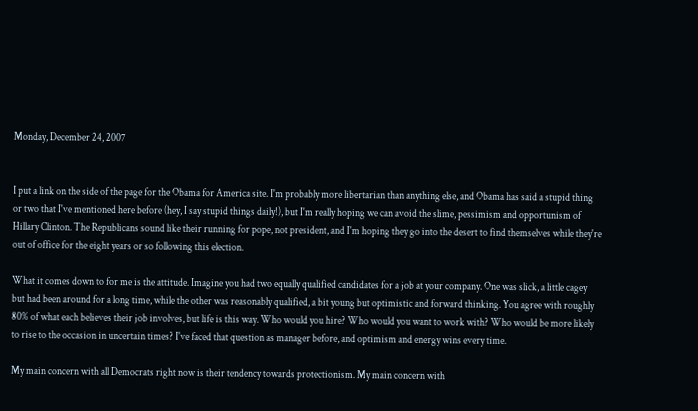Monday, December 24, 2007


I put a link on the side of the page for the Obama for America site. I'm probably more libertarian than anything else, and Obama has said a stupid thing or two that I've mentioned here before (hey, I say stupid things daily!), but I'm really hoping we can avoid the slime, pessimism and opportunism of Hillary Clinton. The Republicans sound like their running for pope, not president, and I'm hoping they go into the desert to find themselves while they're out of office for the eight years or so following this election.

What it comes down to for me is the attitude. Imagine you had two equally qualified candidates for a job at your company. One was slick, a little cagey but had been around for a long time, while the other was reasonably qualified, a bit young but optimistic and forward thinking. You agree with roughly 80% of what each believes their job involves, but life is this way. Who would you hire? Who would you want to work with? Who would be more likely to rise to the occasion in uncertain times? I've faced that question as manager before, and optimism and energy wins every time.

My main concern with all Democrats right now is their tendency towards protectionism. My main concern with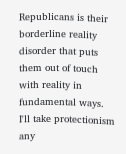Republicans is their borderline reality disorder that puts them out of touch with reality in fundamental ways. I'll take protectionism any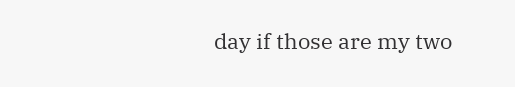day if those are my two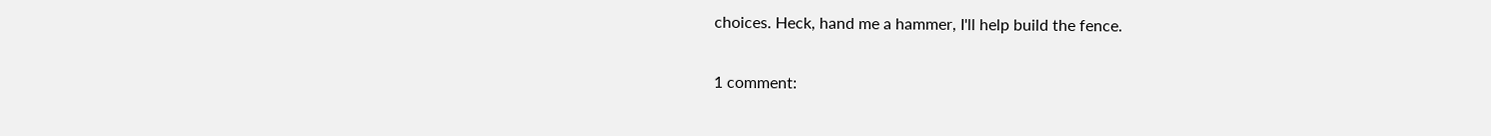choices. Heck, hand me a hammer, I'll help build the fence.

1 comment: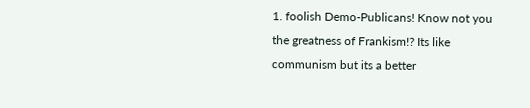1. foolish Demo-Publicans! Know not you the greatness of Frankism!? Its like communism but its a better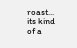roast... its kind of a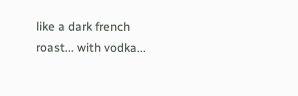like a dark french roast... with vodka...